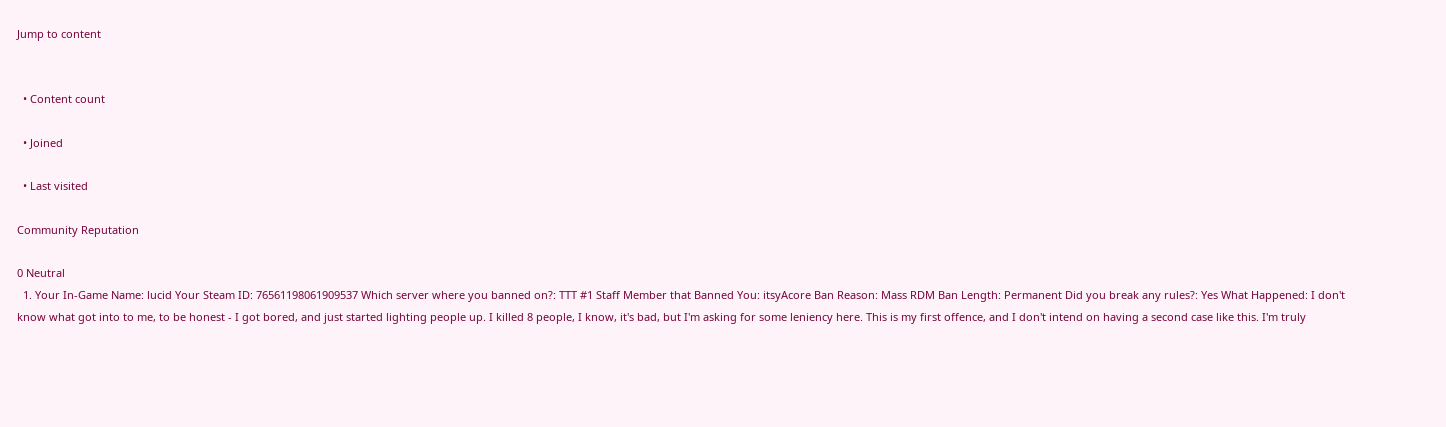Jump to content


  • Content count

  • Joined

  • Last visited

Community Reputation

0 Neutral
  1. Your In-Game Name: lucid Your Steam ID: 76561198061909537 Which server where you banned on?: TTT #1 Staff Member that Banned You: itsyAcore Ban Reason: Mass RDM Ban Length: Permanent Did you break any rules?: Yes What Happened: I don't know what got into to me, to be honest - I got bored, and just started lighting people up. I killed 8 people, I know, it's bad, but I'm asking for some leniency here. This is my first offence, and I don't intend on having a second case like this. I'm truly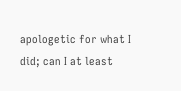apologetic for what I did; can I at least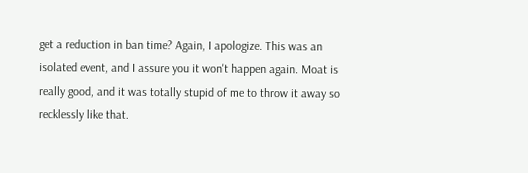get a reduction in ban time? Again, I apologize. This was an isolated event, and I assure you it won't happen again. Moat is really good, and it was totally stupid of me to throw it away so recklessly like that.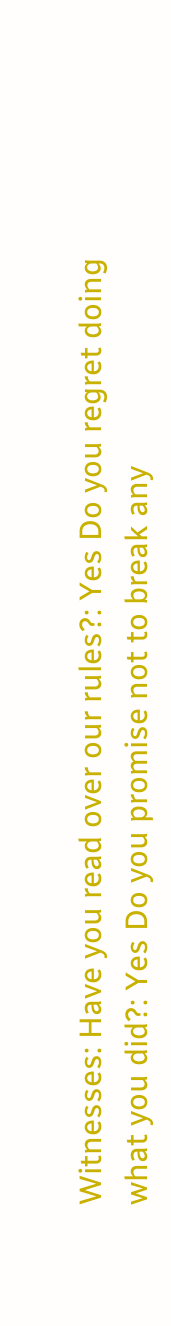Witnesses: Have you read over our rules?: Yes Do you regret doing what you did?: Yes Do you promise not to break any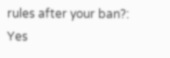rules after your ban?: Yes